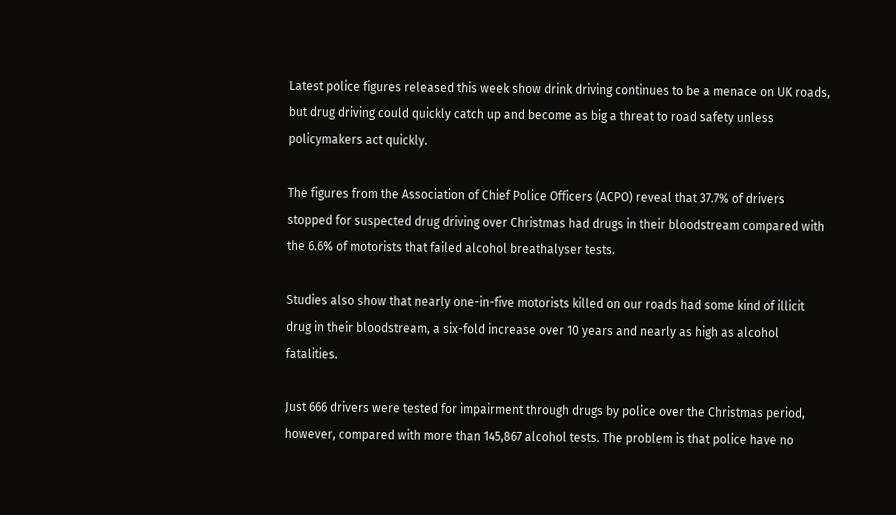Latest police figures released this week show drink driving continues to be a menace on UK roads, but drug driving could quickly catch up and become as big a threat to road safety unless policymakers act quickly.

The figures from the Association of Chief Police Officers (ACPO) reveal that 37.7% of drivers stopped for suspected drug driving over Christmas had drugs in their bloodstream compared with the 6.6% of motorists that failed alcohol breathalyser tests.

Studies also show that nearly one-in-five motorists killed on our roads had some kind of illicit drug in their bloodstream, a six-fold increase over 10 years and nearly as high as alcohol fatalities.

Just 666 drivers were tested for impairment through drugs by police over the Christmas period, however, compared with more than 145,867 alcohol tests. The problem is that police have no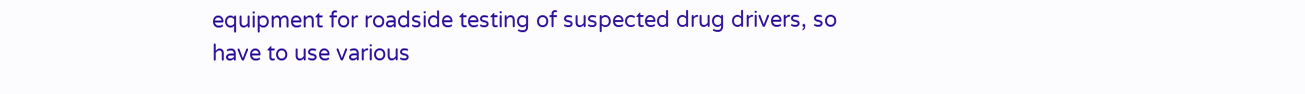equipment for roadside testing of suspected drug drivers, so have to use various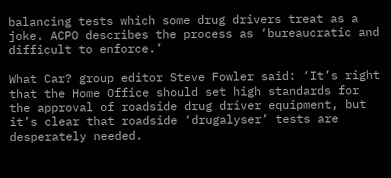balancing tests which some drug drivers treat as a joke. ACPO describes the process as ‘bureaucratic and difficult to enforce.’

What Car? group editor Steve Fowler said: ‘It’s right that the Home Office should set high standards for the approval of roadside drug driver equipment, but it’s clear that roadside ‘drugalyser’ tests are desperately needed.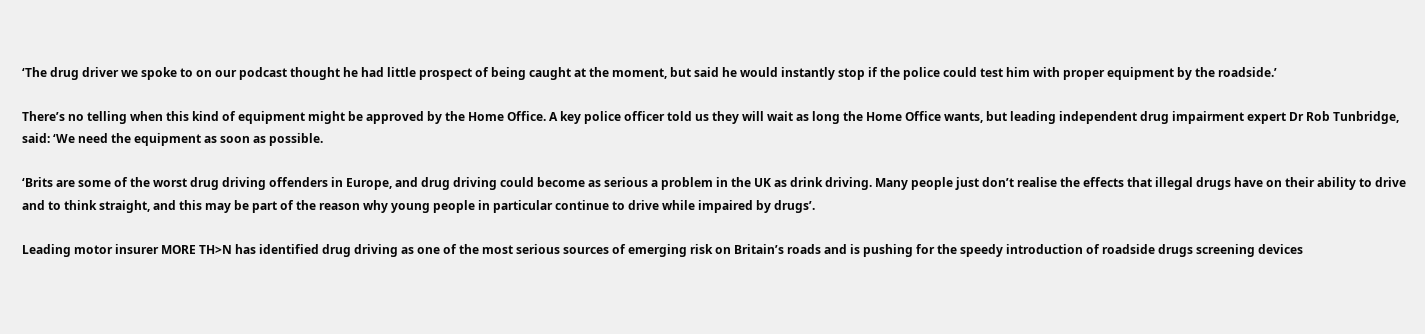‘The drug driver we spoke to on our podcast thought he had little prospect of being caught at the moment, but said he would instantly stop if the police could test him with proper equipment by the roadside.’

There’s no telling when this kind of equipment might be approved by the Home Office. A key police officer told us they will wait as long the Home Office wants, but leading independent drug impairment expert Dr Rob Tunbridge, said: ‘We need the equipment as soon as possible.

‘Brits are some of the worst drug driving offenders in Europe, and drug driving could become as serious a problem in the UK as drink driving. Many people just don’t realise the effects that illegal drugs have on their ability to drive and to think straight, and this may be part of the reason why young people in particular continue to drive while impaired by drugs’.

Leading motor insurer MORE TH>N has identified drug driving as one of the most serious sources of emerging risk on Britain’s roads and is pushing for the speedy introduction of roadside drugs screening devices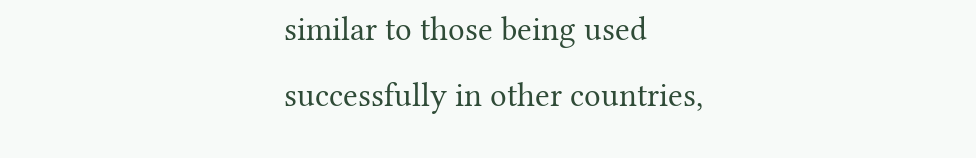similar to those being used successfully in other countries,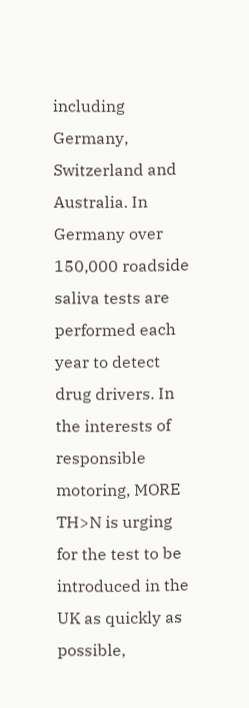including Germany, Switzerland and Australia. In Germany over 150,000 roadside saliva tests are performed each year to detect drug drivers. In the interests of responsible motoring, MORE TH>N is urging for the test to be introduced in the UK as quickly as possible,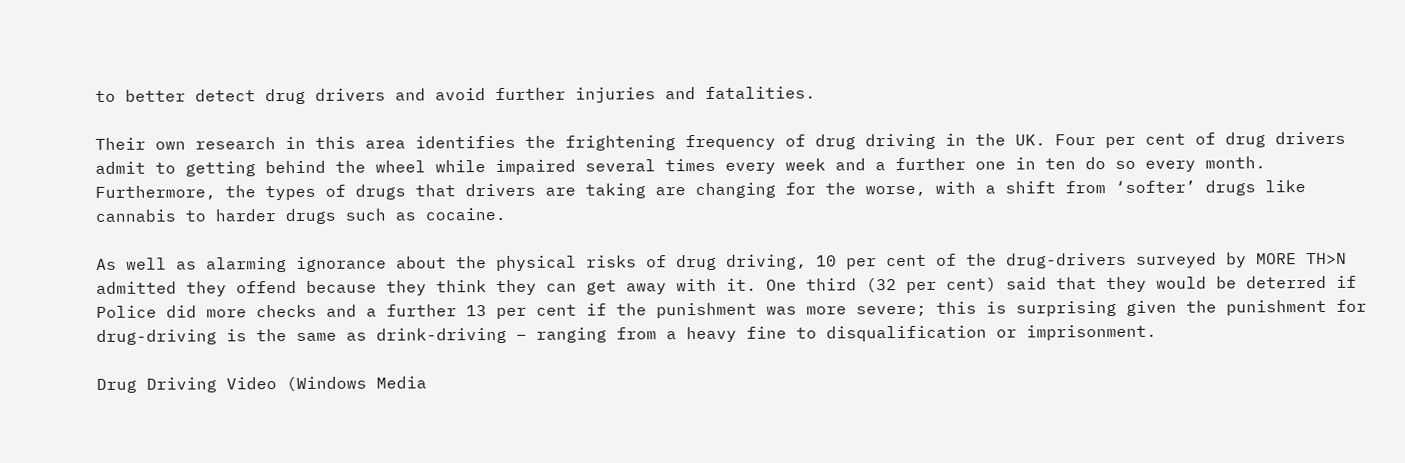to better detect drug drivers and avoid further injuries and fatalities.

Their own research in this area identifies the frightening frequency of drug driving in the UK. Four per cent of drug drivers admit to getting behind the wheel while impaired several times every week and a further one in ten do so every month. Furthermore, the types of drugs that drivers are taking are changing for the worse, with a shift from ‘softer’ drugs like cannabis to harder drugs such as cocaine.

As well as alarming ignorance about the physical risks of drug driving, 10 per cent of the drug-drivers surveyed by MORE TH>N admitted they offend because they think they can get away with it. One third (32 per cent) said that they would be deterred if Police did more checks and a further 13 per cent if the punishment was more severe; this is surprising given the punishment for drug-driving is the same as drink-driving – ranging from a heavy fine to disqualification or imprisonment.

Drug Driving Video (Windows Media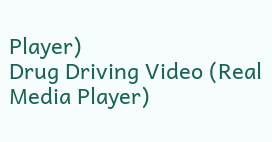Player)
Drug Driving Video (Real Media Player)